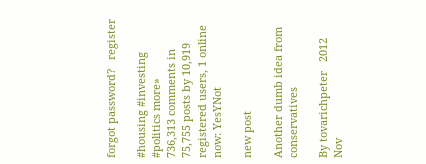forgot password?   register

#housing #investing #politics more»
736,313 comments in 75,755 posts by 10,919 registered users, 1 online now: YesYNot

new post

Another dumb idea from conservatives

By tovarichpeter   2012 Nov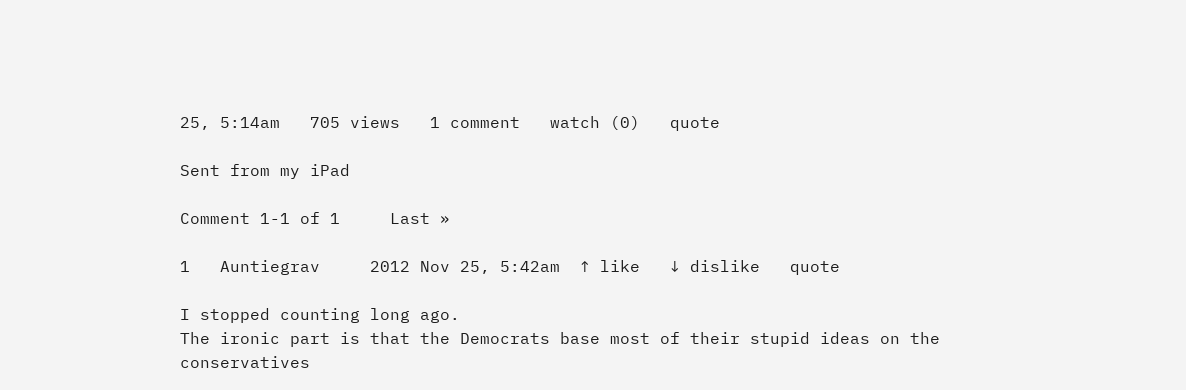25, 5:14am   705 views   1 comment   watch (0)   quote

Sent from my iPad

Comment 1-1 of 1     Last »

1   Auntiegrav     2012 Nov 25, 5:42am  ↑ like   ↓ dislike   quote

I stopped counting long ago.
The ironic part is that the Democrats base most of their stupid ideas on the conservatives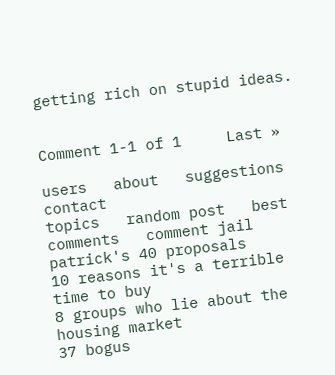getting rich on stupid ideas.


Comment 1-1 of 1     Last »

users   about   suggestions   contact
topics   random post   best comments   comment jail
patrick's 40 proposals
10 reasons it's a terrible time to buy
8 groups who lie about the housing market
37 bogus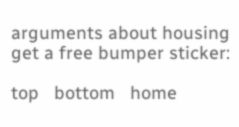arguments about housing
get a free bumper sticker:

top   bottom   home